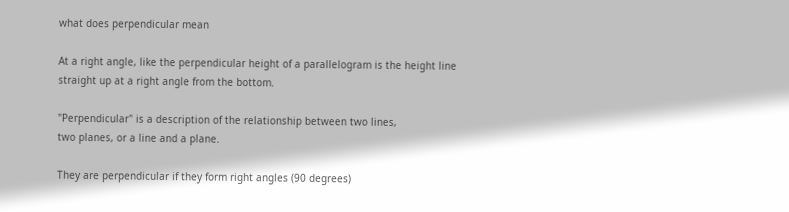what does perpendicular mean

At a right angle, like the perpendicular height of a parallelogram is the height line straight up at a right angle from the bottom.

"Perpendicular" is a description of the relationship between two lines,
two planes, or a line and a plane.

They are perpendicular if they form right angles (90 degrees)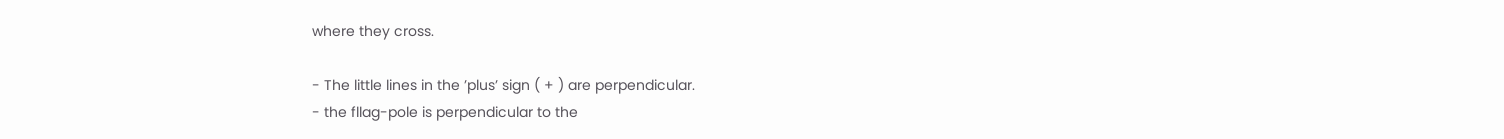where they cross.

- The little lines in the ’plus’ sign ( + ) are perpendicular.
- the fllag-pole is perpendicular to the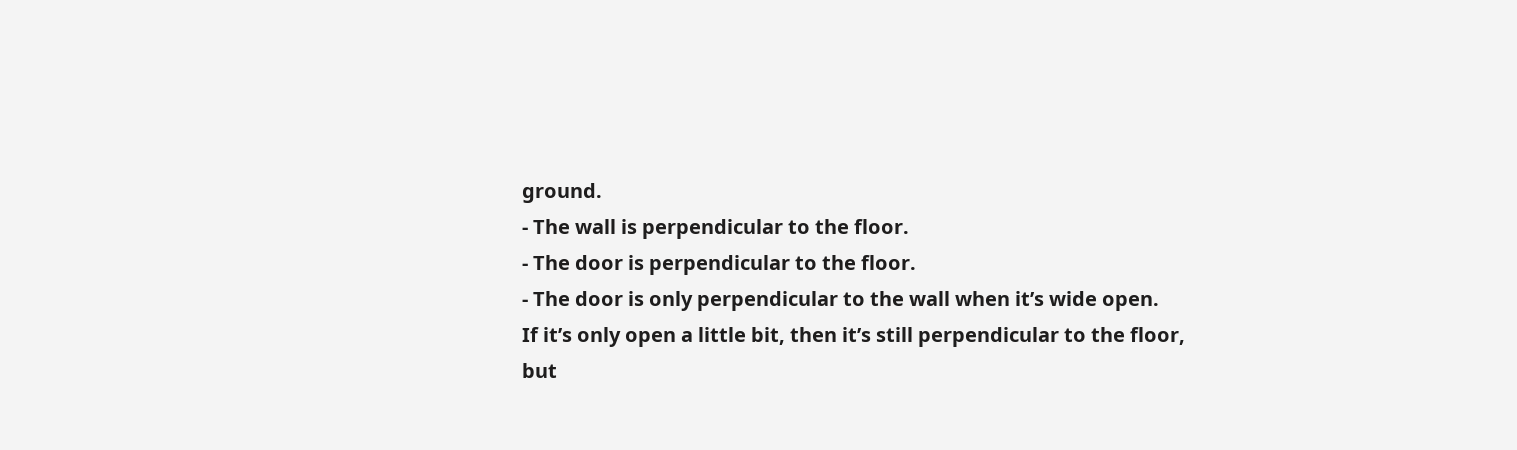ground.
- The wall is perpendicular to the floor.
- The door is perpendicular to the floor.
- The door is only perpendicular to the wall when it’s wide open.
If it’s only open a little bit, then it’s still perpendicular to the floor,
but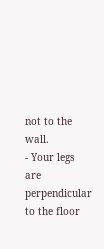not to the wall.
- Your legs are perpendicular to the floor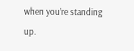when you’re standing up.